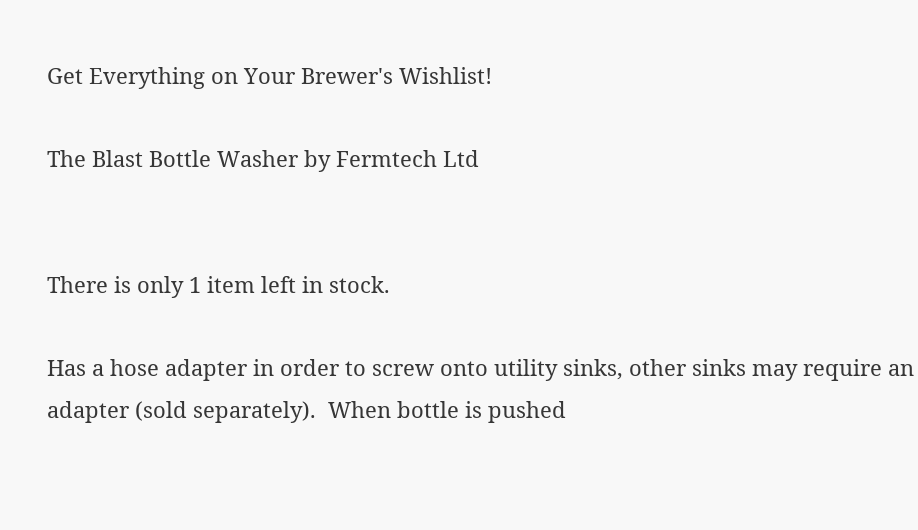Get Everything on Your Brewer's Wishlist!

The Blast Bottle Washer by Fermtech Ltd


There is only 1 item left in stock.

Has a hose adapter in order to screw onto utility sinks, other sinks may require an adapter (sold separately).  When bottle is pushed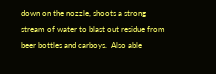down on the nozzle, shoots a strong stream of water to blast out residue from beer bottles and carboys.  Also able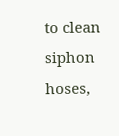to clean siphon hoses,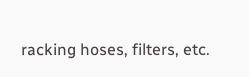racking hoses, filters, etc.